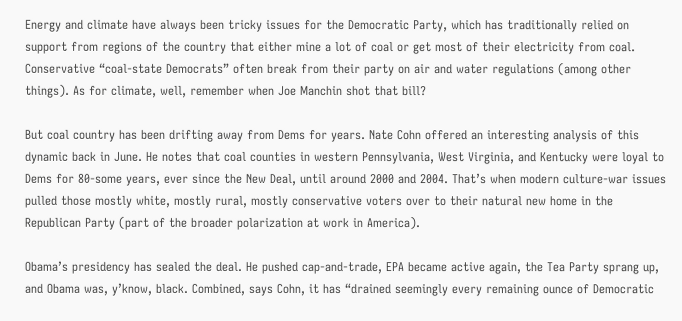Energy and climate have always been tricky issues for the Democratic Party, which has traditionally relied on support from regions of the country that either mine a lot of coal or get most of their electricity from coal. Conservative “coal-state Democrats” often break from their party on air and water regulations (among other things). As for climate, well, remember when Joe Manchin shot that bill?

But coal country has been drifting away from Dems for years. Nate Cohn offered an interesting analysis of this dynamic back in June. He notes that coal counties in western Pennsylvania, West Virginia, and Kentucky were loyal to Dems for 80-some years, ever since the New Deal, until around 2000 and 2004. That’s when modern culture-war issues pulled those mostly white, mostly rural, mostly conservative voters over to their natural new home in the Republican Party (part of the broader polarization at work in America).

Obama’s presidency has sealed the deal. He pushed cap-and-trade, EPA became active again, the Tea Party sprang up, and Obama was, y’know, black. Combined, says Cohn, it has “drained seemingly every remaining ounce of Democratic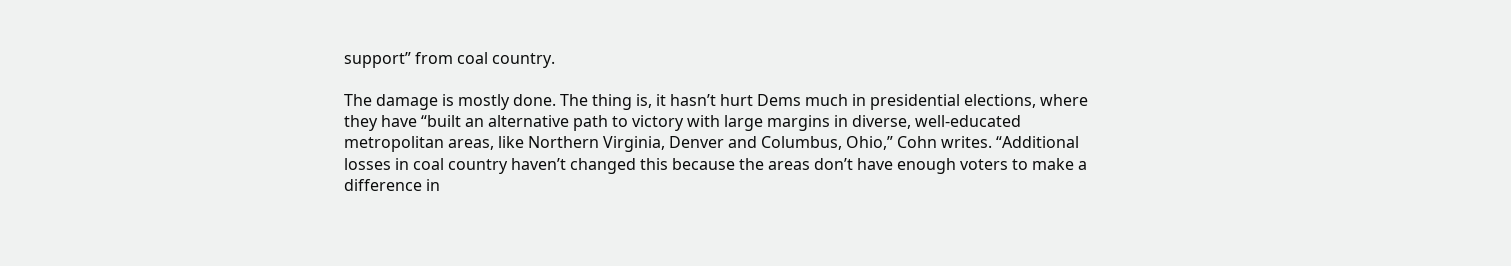support” from coal country.

The damage is mostly done. The thing is, it hasn’t hurt Dems much in presidential elections, where they have “built an alternative path to victory with large margins in diverse, well-educated metropolitan areas, like Northern Virginia, Denver and Columbus, Ohio,” Cohn writes. “Additional losses in coal country haven’t changed this because the areas don’t have enough voters to make a difference in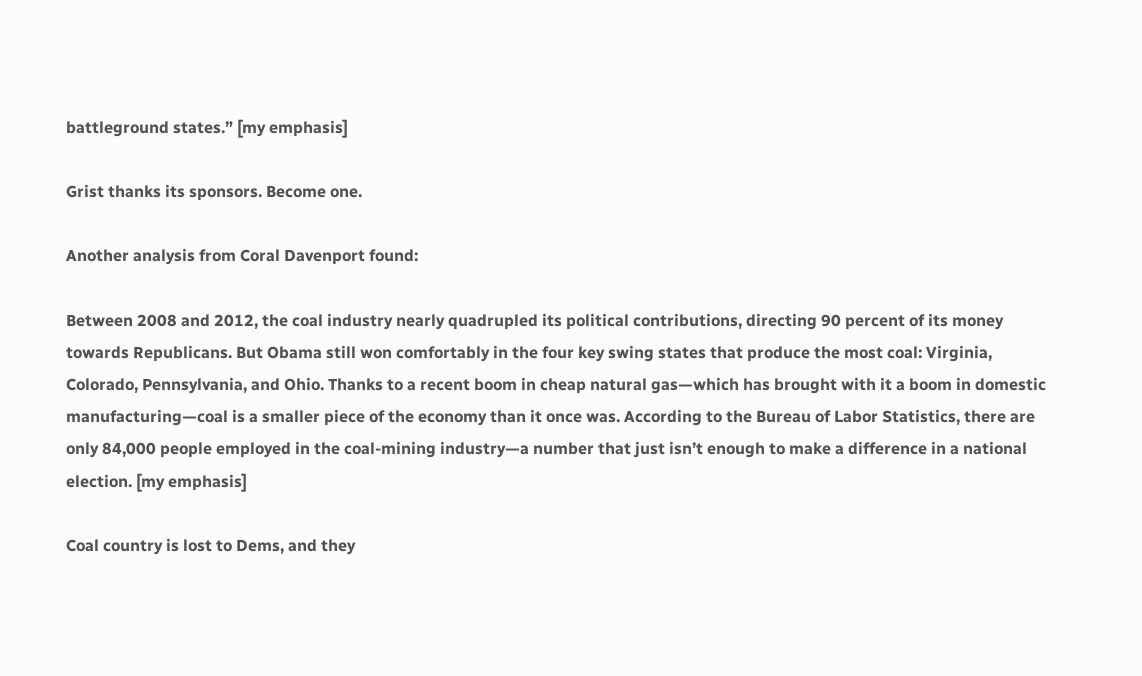battleground states.” [my emphasis]

Grist thanks its sponsors. Become one.

Another analysis from Coral Davenport found:

Between 2008 and 2012, the coal industry nearly quadrupled its political contributions, directing 90 percent of its money towards Republicans. But Obama still won comfortably in the four key swing states that produce the most coal: Virginia, Colorado, Pennsylvania, and Ohio. Thanks to a recent boom in cheap natural gas—which has brought with it a boom in domestic manufacturing—coal is a smaller piece of the economy than it once was. According to the Bureau of Labor Statistics, there are only 84,000 people employed in the coal-mining industry—a number that just isn’t enough to make a difference in a national election. [my emphasis]

Coal country is lost to Dems, and they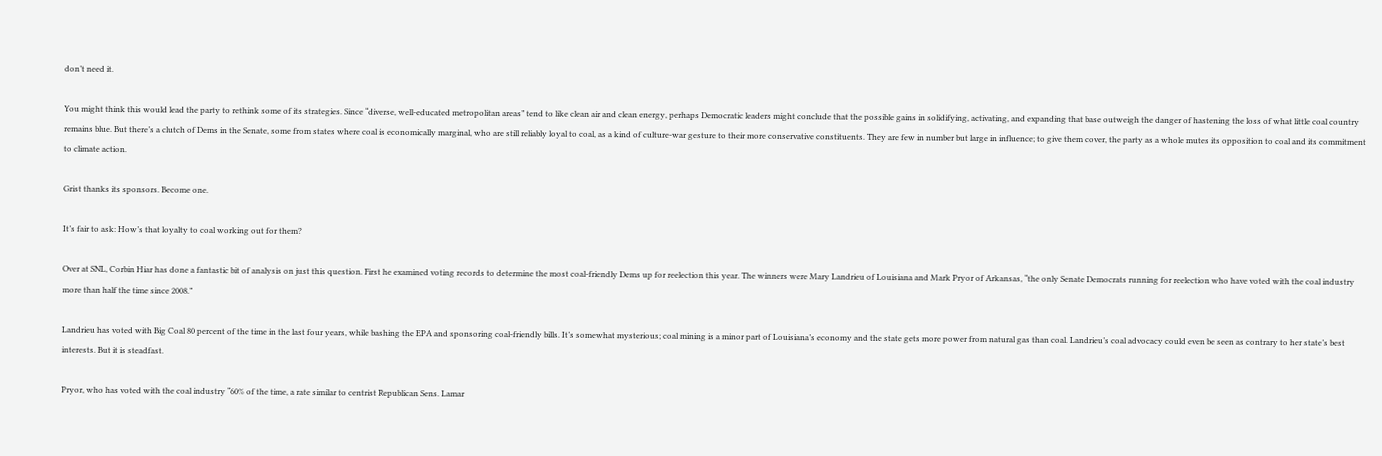don’t need it.

You might think this would lead the party to rethink some of its strategies. Since “diverse, well-educated metropolitan areas” tend to like clean air and clean energy, perhaps Democratic leaders might conclude that the possible gains in solidifying, activating, and expanding that base outweigh the danger of hastening the loss of what little coal country remains blue. But there’s a clutch of Dems in the Senate, some from states where coal is economically marginal, who are still reliably loyal to coal, as a kind of culture-war gesture to their more conservative constituents. They are few in number but large in influence; to give them cover, the party as a whole mutes its opposition to coal and its commitment to climate action.

Grist thanks its sponsors. Become one.

It’s fair to ask: How’s that loyalty to coal working out for them?

Over at SNL, Corbin Hiar has done a fantastic bit of analysis on just this question. First he examined voting records to determine the most coal-friendly Dems up for reelection this year. The winners were Mary Landrieu of Louisiana and Mark Pryor of Arkansas, “the only Senate Democrats running for reelection who have voted with the coal industry more than half the time since 2008.”

Landrieu has voted with Big Coal 80 percent of the time in the last four years, while bashing the EPA and sponsoring coal-friendly bills. It’s somewhat mysterious; coal mining is a minor part of Louisiana’s economy and the state gets more power from natural gas than coal. Landrieu’s coal advocacy could even be seen as contrary to her state’s best interests. But it is steadfast.

Pryor, who has voted with the coal industry “60% of the time, a rate similar to centrist Republican Sens. Lamar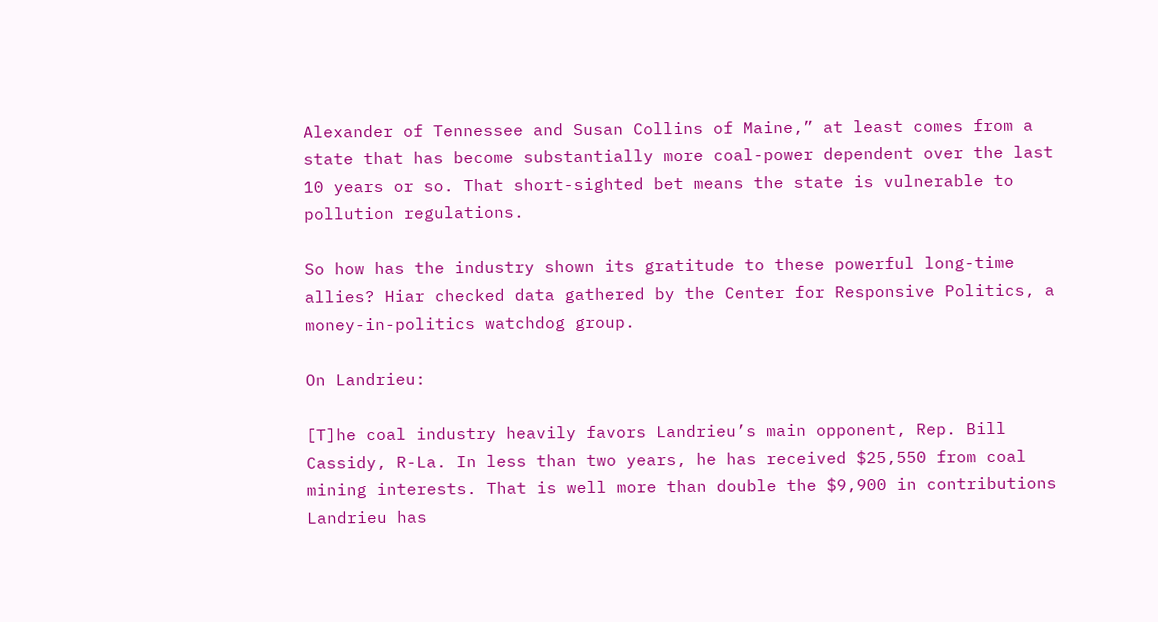Alexander of Tennessee and Susan Collins of Maine,” at least comes from a state that has become substantially more coal-power dependent over the last 10 years or so. That short-sighted bet means the state is vulnerable to pollution regulations.

So how has the industry shown its gratitude to these powerful long-time allies? Hiar checked data gathered by the Center for Responsive Politics, a money-in-politics watchdog group.

On Landrieu:

[T]he coal industry heavily favors Landrieu’s main opponent, Rep. Bill Cassidy, R-La. In less than two years, he has received $25,550 from coal mining interests. That is well more than double the $9,900 in contributions Landrieu has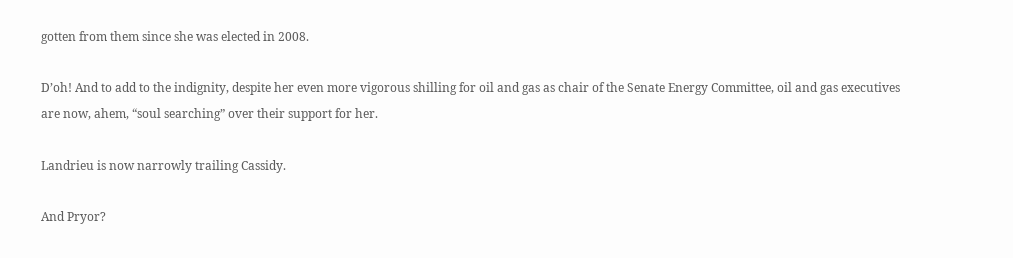gotten from them since she was elected in 2008.

D’oh! And to add to the indignity, despite her even more vigorous shilling for oil and gas as chair of the Senate Energy Committee, oil and gas executives are now, ahem, “soul searching” over their support for her.

Landrieu is now narrowly trailing Cassidy.

And Pryor?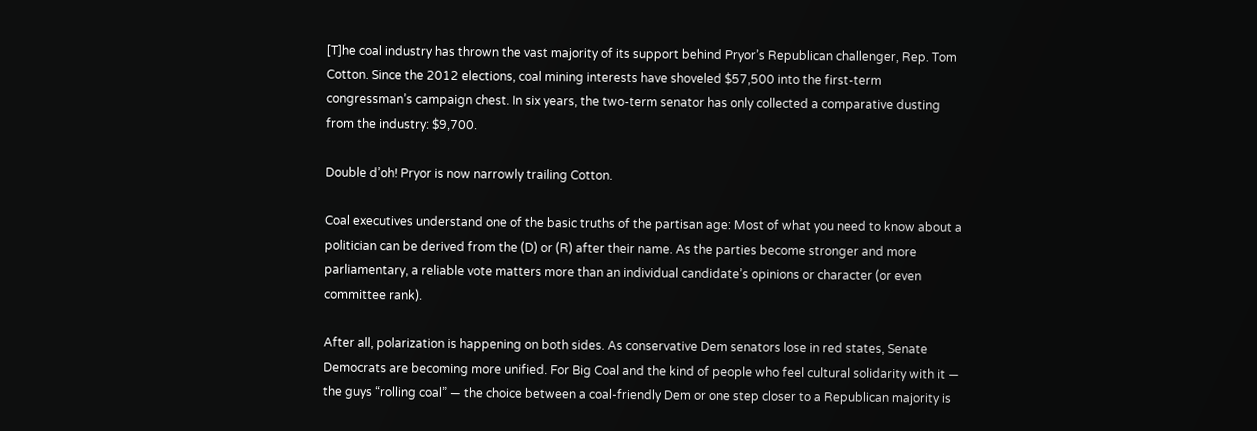[T]he coal industry has thrown the vast majority of its support behind Pryor’s Republican challenger, Rep. Tom Cotton. Since the 2012 elections, coal mining interests have shoveled $57,500 into the first-term congressman’s campaign chest. In six years, the two-term senator has only collected a comparative dusting from the industry: $9,700.

Double d’oh! Pryor is now narrowly trailing Cotton.

Coal executives understand one of the basic truths of the partisan age: Most of what you need to know about a politician can be derived from the (D) or (R) after their name. As the parties become stronger and more parliamentary, a reliable vote matters more than an individual candidate’s opinions or character (or even committee rank).

After all, polarization is happening on both sides. As conservative Dem senators lose in red states, Senate Democrats are becoming more unified. For Big Coal and the kind of people who feel cultural solidarity with it — the guys “rolling coal” — the choice between a coal-friendly Dem or one step closer to a Republican majority is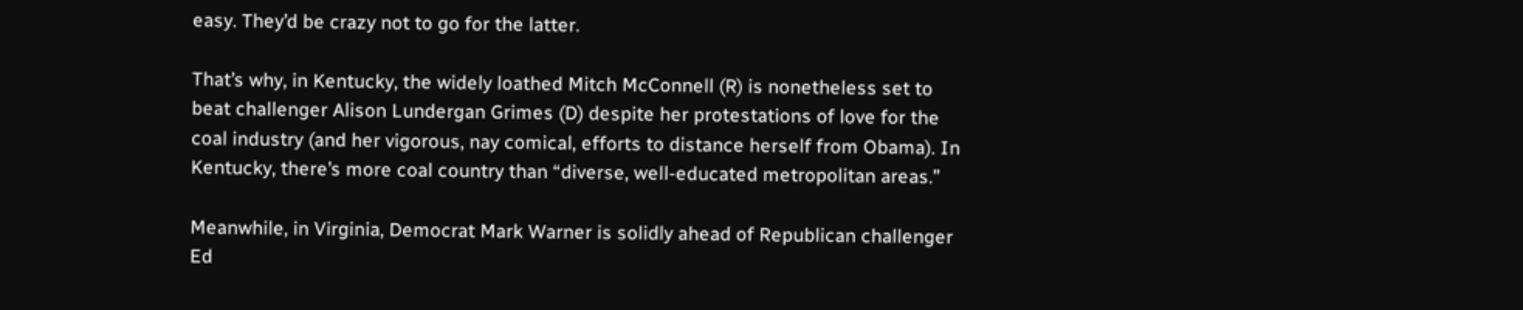easy. They’d be crazy not to go for the latter.

That’s why, in Kentucky, the widely loathed Mitch McConnell (R) is nonetheless set to beat challenger Alison Lundergan Grimes (D) despite her protestations of love for the coal industry (and her vigorous, nay comical, efforts to distance herself from Obama). In Kentucky, there’s more coal country than “diverse, well-educated metropolitan areas.”

Meanwhile, in Virginia, Democrat Mark Warner is solidly ahead of Republican challenger Ed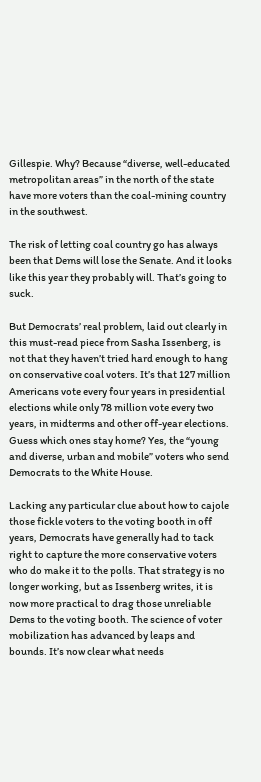Gillespie. Why? Because “diverse, well-educated metropolitan areas” in the north of the state have more voters than the coal-mining country in the southwest.

The risk of letting coal country go has always been that Dems will lose the Senate. And it looks like this year they probably will. That’s going to suck.

But Democrats’ real problem, laid out clearly in this must-read piece from Sasha Issenberg, is not that they haven’t tried hard enough to hang on conservative coal voters. It’s that 127 million Americans vote every four years in presidential elections while only 78 million vote every two years, in midterms and other off-year elections. Guess which ones stay home? Yes, the “young and diverse, urban and mobile” voters who send Democrats to the White House.

Lacking any particular clue about how to cajole those fickle voters to the voting booth in off years, Democrats have generally had to tack right to capture the more conservative voters who do make it to the polls. That strategy is no longer working, but as Issenberg writes, it is now more practical to drag those unreliable Dems to the voting booth. The science of voter mobilization has advanced by leaps and bounds. It’s now clear what needs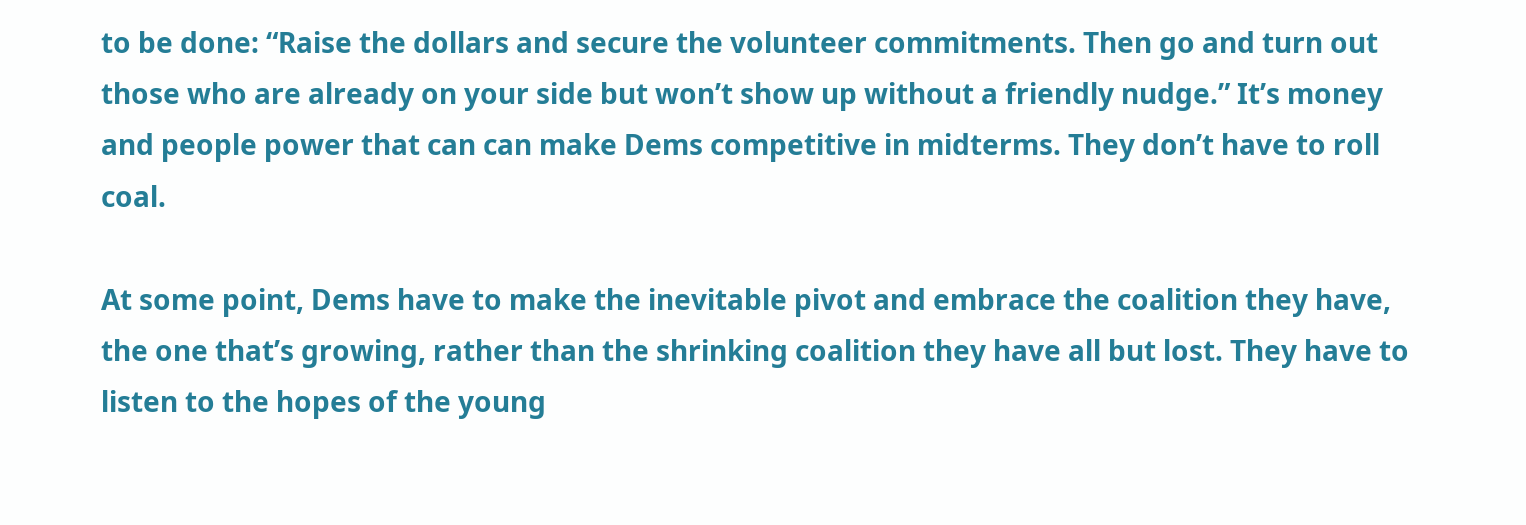to be done: “Raise the dollars and secure the volunteer commitments. Then go and turn out those who are already on your side but won’t show up without a friendly nudge.” It’s money and people power that can can make Dems competitive in midterms. They don’t have to roll coal.

At some point, Dems have to make the inevitable pivot and embrace the coalition they have, the one that’s growing, rather than the shrinking coalition they have all but lost. They have to listen to the hopes of the young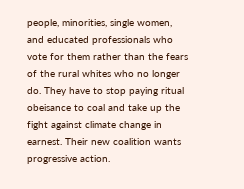people, minorities, single women, and educated professionals who vote for them rather than the fears of the rural whites who no longer do. They have to stop paying ritual obeisance to coal and take up the fight against climate change in earnest. Their new coalition wants progressive action.